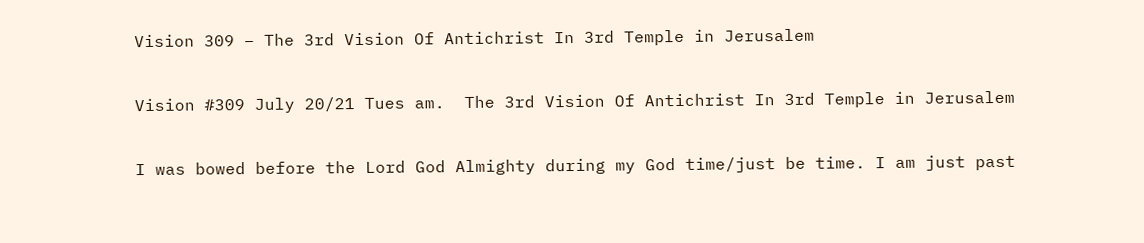Vision 309 – The 3rd Vision Of Antichrist In 3rd Temple in Jerusalem

Vision #309 July 20/21 Tues am.  The 3rd Vision Of Antichrist In 3rd Temple in Jerusalem

I was bowed before the Lord God Almighty during my God time/just be time. I am just past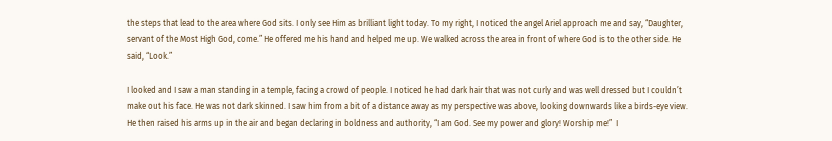the steps that lead to the area where God sits. I only see Him as brilliant light today. To my right, I noticed the angel Ariel approach me and say, “Daughter, servant of the Most High God, come.” He offered me his hand and helped me up. We walked across the area in front of where God is to the other side. He said, “Look.”

I looked and I saw a man standing in a temple, facing a crowd of people. I noticed he had dark hair that was not curly and was well dressed but I couldn’t make out his face. He was not dark skinned. I saw him from a bit of a distance away as my perspective was above, looking downwards like a birds-eye view. He then raised his arms up in the air and began declaring in boldness and authority, “I am God. See my power and glory! Worship me!”  I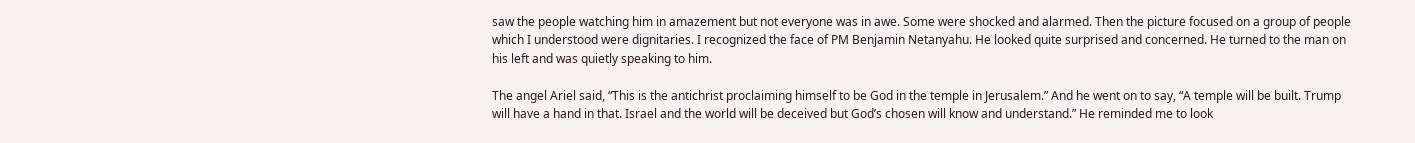saw the people watching him in amazement but not everyone was in awe. Some were shocked and alarmed. Then the picture focused on a group of people which I understood were dignitaries. I recognized the face of PM Benjamin Netanyahu. He looked quite surprised and concerned. He turned to the man on his left and was quietly speaking to him.

The angel Ariel said, “This is the antichrist proclaiming himself to be God in the temple in Jerusalem.” And he went on to say, “A temple will be built. Trump will have a hand in that. Israel and the world will be deceived but God’s chosen will know and understand.” He reminded me to look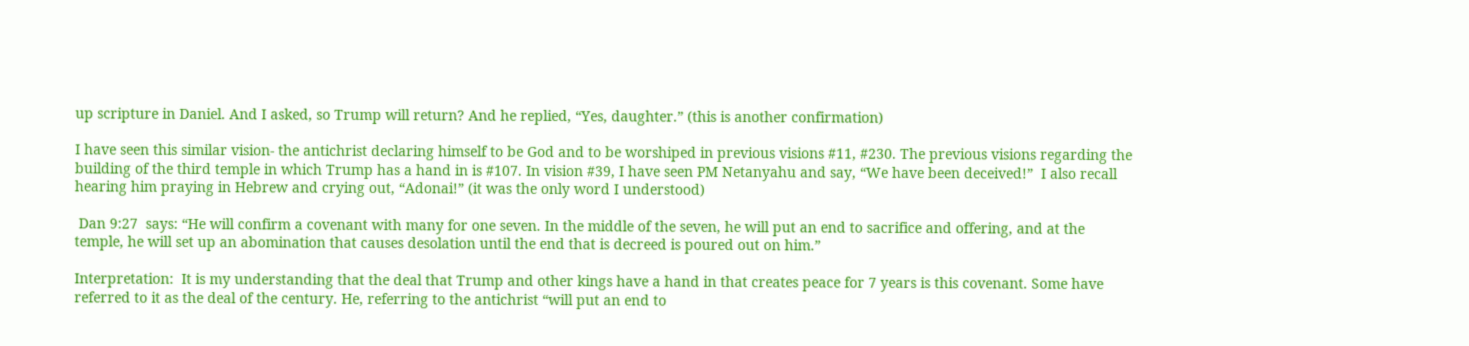up scripture in Daniel. And I asked, so Trump will return? And he replied, “Yes, daughter.” (this is another confirmation)

I have seen this similar vision- the antichrist declaring himself to be God and to be worshiped in previous visions #11, #230. The previous visions regarding the building of the third temple in which Trump has a hand in is #107. In vision #39, I have seen PM Netanyahu and say, “We have been deceived!”  I also recall hearing him praying in Hebrew and crying out, “Adonai!” (it was the only word I understood)

 Dan 9:27  says: “He will confirm a covenant with many for one seven. In the middle of the seven, he will put an end to sacrifice and offering, and at the temple, he will set up an abomination that causes desolation until the end that is decreed is poured out on him.”

Interpretation:  It is my understanding that the deal that Trump and other kings have a hand in that creates peace for 7 years is this covenant. Some have referred to it as the deal of the century. He, referring to the antichrist “will put an end to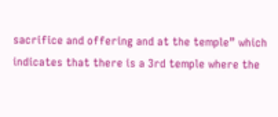sacrifice and offering and at the temple” which indicates that there is a 3rd temple where the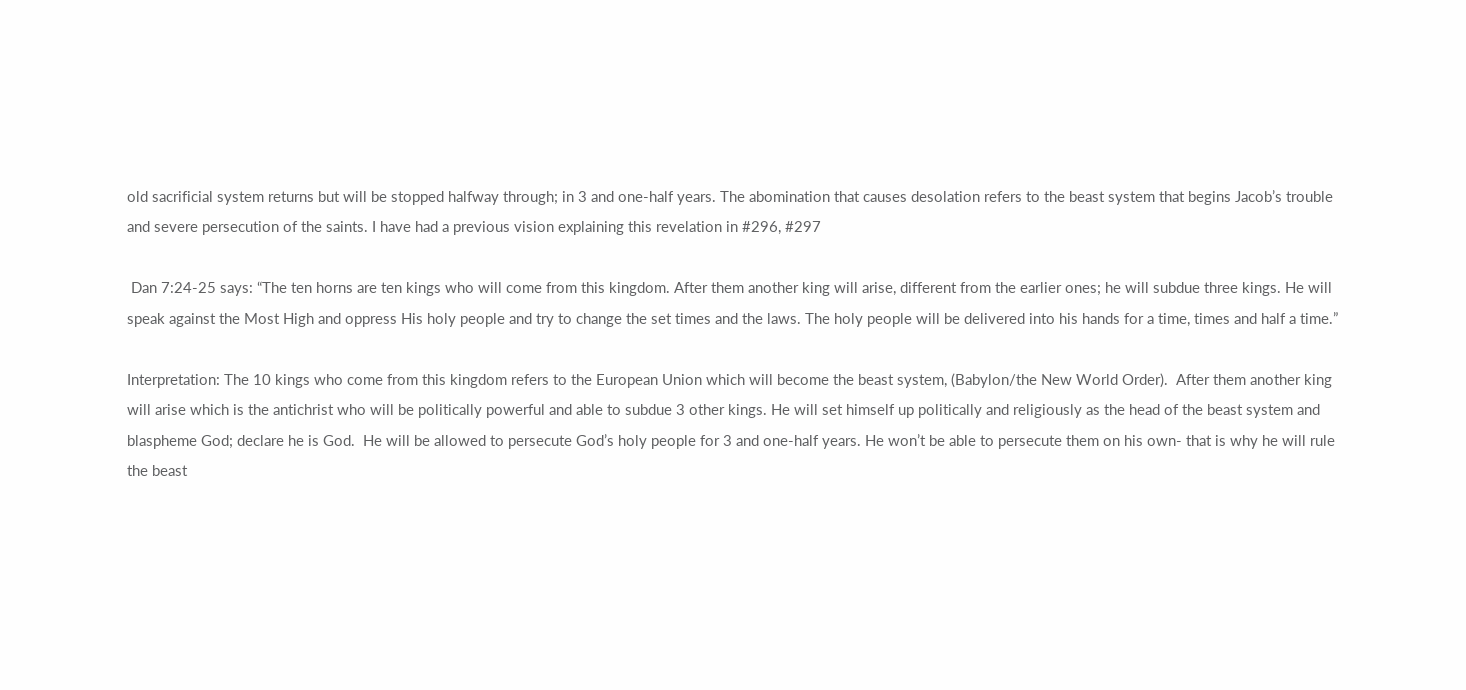old sacrificial system returns but will be stopped halfway through; in 3 and one-half years. The abomination that causes desolation refers to the beast system that begins Jacob’s trouble and severe persecution of the saints. I have had a previous vision explaining this revelation in #296, #297

 Dan 7:24-25 says: “The ten horns are ten kings who will come from this kingdom. After them another king will arise, different from the earlier ones; he will subdue three kings. He will speak against the Most High and oppress His holy people and try to change the set times and the laws. The holy people will be delivered into his hands for a time, times and half a time.”

Interpretation: The 10 kings who come from this kingdom refers to the European Union which will become the beast system, (Babylon/the New World Order).  After them another king will arise which is the antichrist who will be politically powerful and able to subdue 3 other kings. He will set himself up politically and religiously as the head of the beast system and blaspheme God; declare he is God.  He will be allowed to persecute God’s holy people for 3 and one-half years. He won’t be able to persecute them on his own- that is why he will rule the beast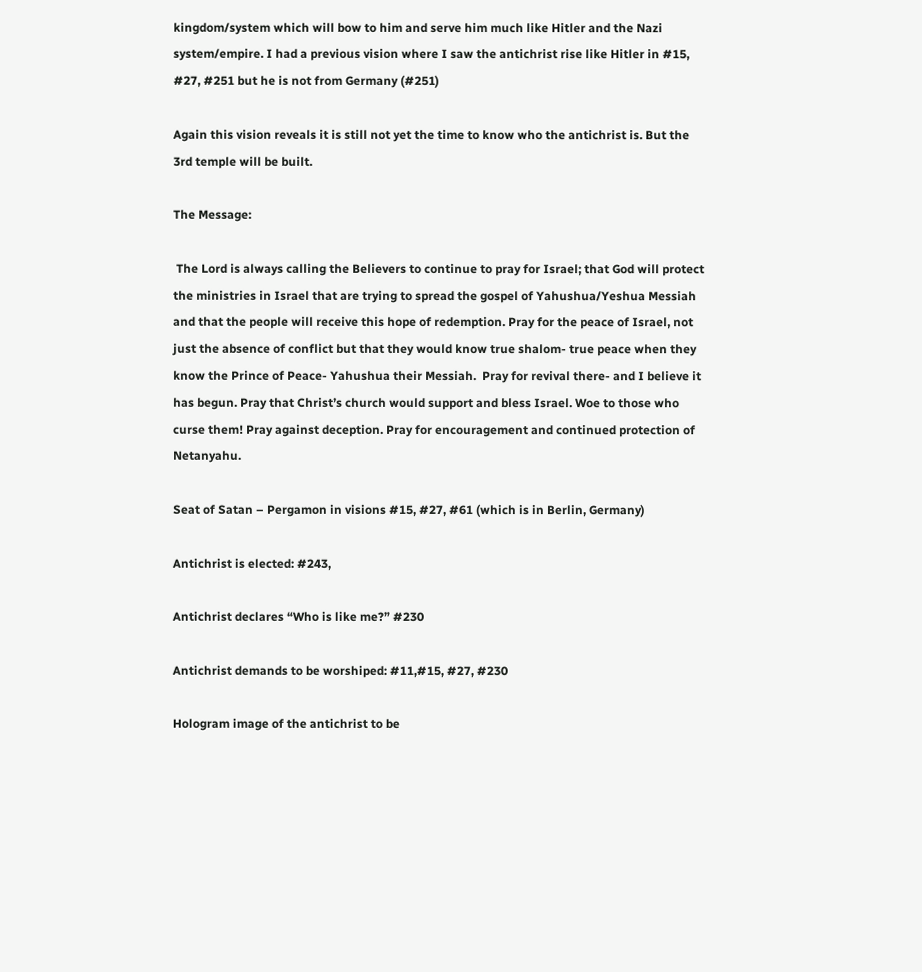kingdom/system which will bow to him and serve him much like Hitler and the Nazi system/empire. I had a previous vision where I saw the antichrist rise like Hitler in #15, #27, #251 but he is not from Germany (#251)

Again this vision reveals it is still not yet the time to know who the antichrist is. But the 3rd temple will be built.

The Message:

 The Lord is always calling the Believers to continue to pray for Israel; that God will protect the ministries in Israel that are trying to spread the gospel of Yahushua/Yeshua Messiah and that the people will receive this hope of redemption. Pray for the peace of Israel, not just the absence of conflict but that they would know true shalom- true peace when they know the Prince of Peace- Yahushua their Messiah.  Pray for revival there- and I believe it has begun. Pray that Christ’s church would support and bless Israel. Woe to those who curse them! Pray against deception. Pray for encouragement and continued protection of Netanyahu.

Seat of Satan – Pergamon in visions #15, #27, #61 (which is in Berlin, Germany)

Antichrist is elected: #243,

Antichrist declares “Who is like me?” #230

Antichrist demands to be worshiped: #11,#15, #27, #230

Hologram image of the antichrist to be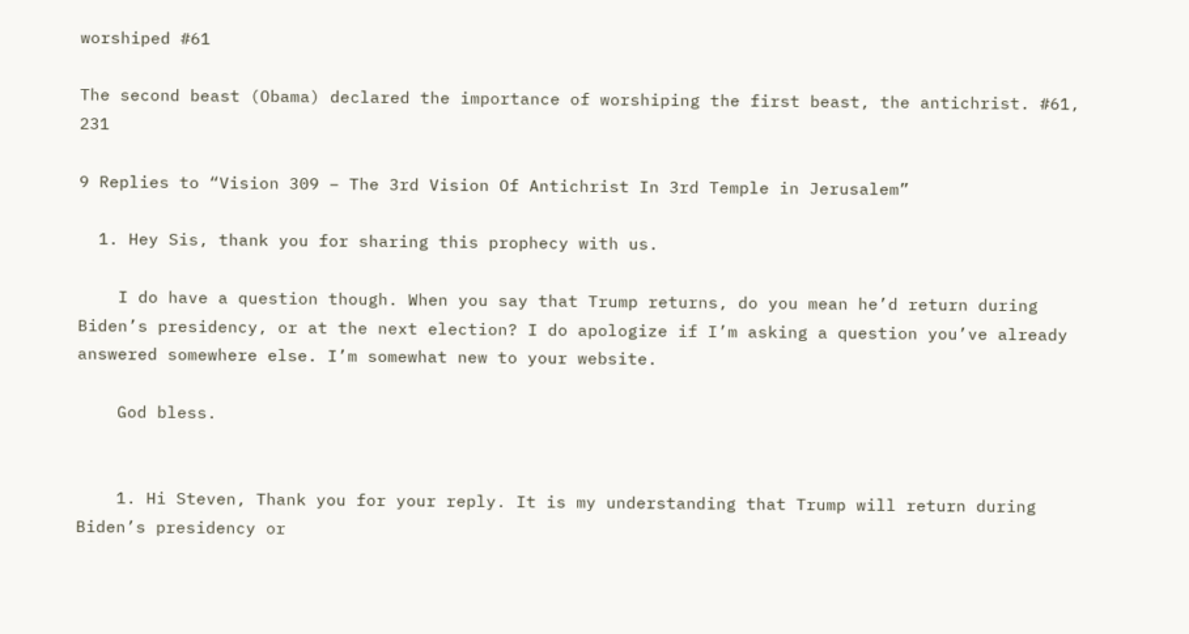worshiped #61

The second beast (Obama) declared the importance of worshiping the first beast, the antichrist. #61, 231

9 Replies to “Vision 309 – The 3rd Vision Of Antichrist In 3rd Temple in Jerusalem”

  1. Hey Sis, thank you for sharing this prophecy with us.

    I do have a question though. When you say that Trump returns, do you mean he’d return during Biden’s presidency, or at the next election? I do apologize if I’m asking a question you’ve already answered somewhere else. I’m somewhat new to your website.

    God bless.


    1. Hi Steven, Thank you for your reply. It is my understanding that Trump will return during Biden’s presidency or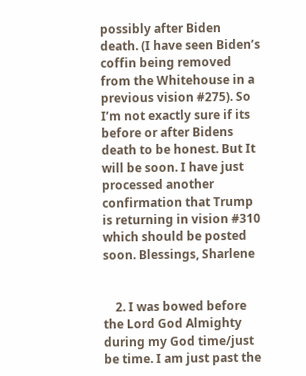possibly after Biden death. (I have seen Biden’s coffin being removed from the Whitehouse in a previous vision #275). So I’m not exactly sure if its before or after Bidens death to be honest. But It will be soon. I have just processed another confirmation that Trump is returning in vision #310 which should be posted soon. Blessings, Sharlene


    2. I was bowed before the Lord God Almighty during my God time/just be time. I am just past the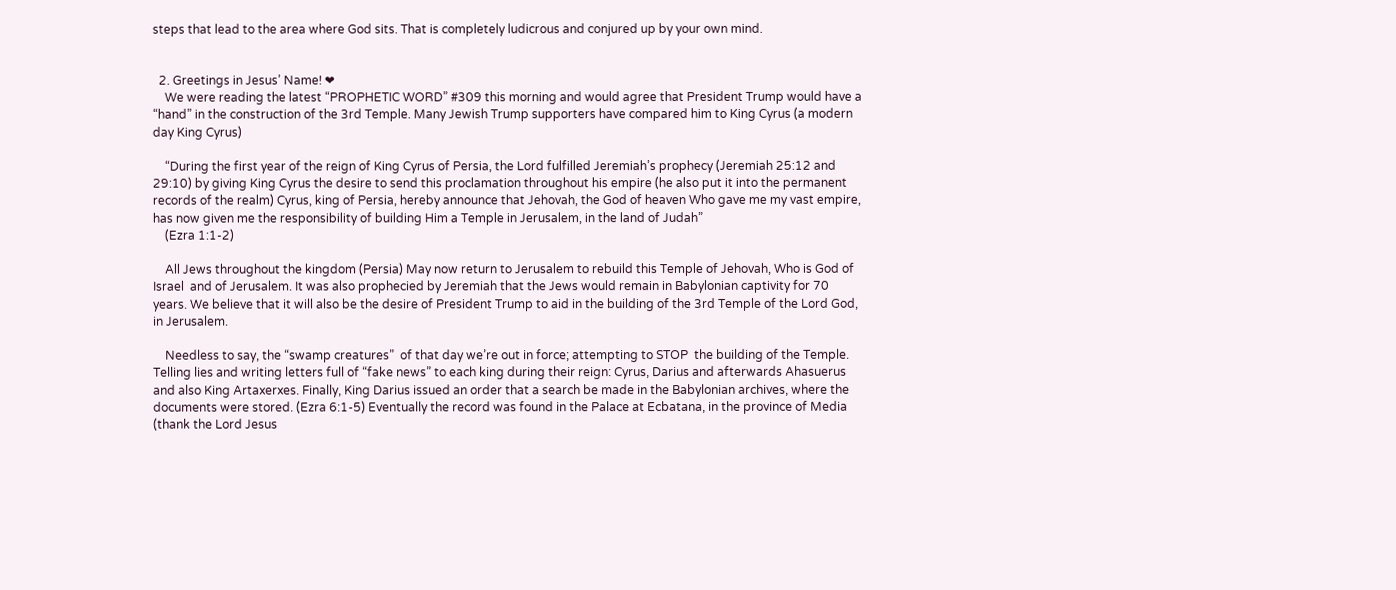steps that lead to the area where God sits. That is completely ludicrous and conjured up by your own mind.


  2. Greetings in Jesus’ Name! ❤
    We were reading the latest “PROPHETIC WORD” #309 this morning and would agree that President Trump would have a “hand” in the construction of the 3rd Temple. Many Jewish Trump supporters have compared him to King Cyrus (a modern day King Cyrus)

    “During the first year of the reign of King Cyrus of Persia, the Lord fulfilled Jeremiah’s prophecy (Jeremiah 25:12 and 29:10) by giving King Cyrus the desire to send this proclamation throughout his empire (he also put it into the permanent records of the realm) Cyrus, king of Persia, hereby announce that Jehovah, the God of heaven Who gave me my vast empire, has now given me the responsibility of building Him a Temple in Jerusalem, in the land of Judah”
    (Ezra 1:1-2)

    All Jews throughout the kingdom (Persia) May now return to Jerusalem to rebuild this Temple of Jehovah, Who is God of Israel  and of Jerusalem. It was also prophecied by Jeremiah that the Jews would remain in Babylonian captivity for 70 years. We believe that it will also be the desire of President Trump to aid in the building of the 3rd Temple of the Lord God, in Jerusalem.

    Needless to say, the “swamp creatures”  of that day we’re out in force; attempting to STOP  the building of the Temple. Telling lies and writing letters full of “fake news” to each king during their reign: Cyrus, Darius and afterwards Ahasuerus and also King Artaxerxes. Finally, King Darius issued an order that a search be made in the Babylonian archives, where the documents were stored. (Ezra 6:1-5) Eventually the record was found in the Palace at Ecbatana, in the province of Media (thank the Lord Jesus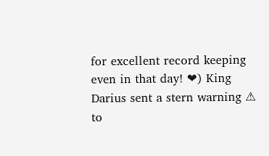for excellent record keeping even in that day! ❤) King Darius sent a stern warning ⚠ to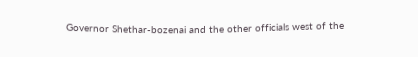Governor Shethar-bozenai and the other officials west of the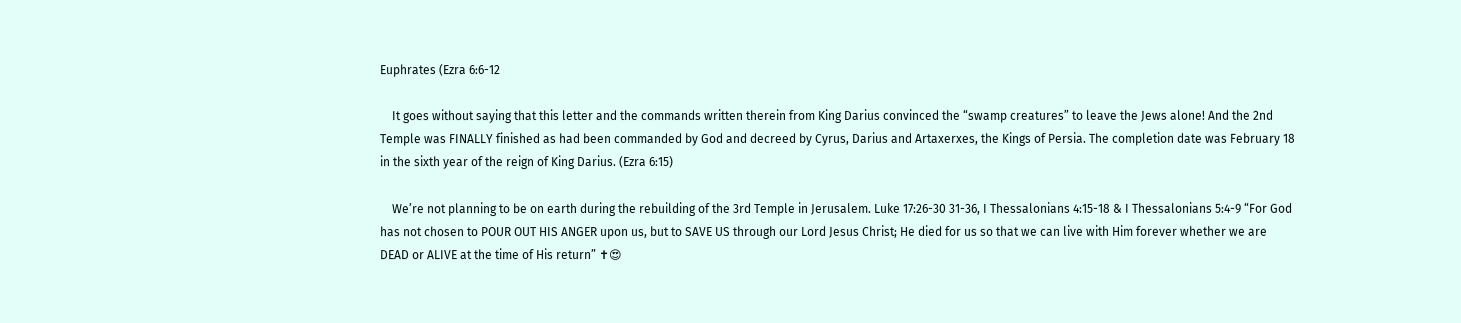Euphrates (Ezra 6:6-12

    It goes without saying that this letter and the commands written therein from King Darius convinced the “swamp creatures” to leave the Jews alone! And the 2nd Temple was FINALLY finished as had been commanded by God and decreed by Cyrus, Darius and Artaxerxes, the Kings of Persia. The completion date was February 18 in the sixth year of the reign of King Darius. (Ezra 6:15)

    We’re not planning to be on earth during the rebuilding of the 3rd Temple in Jerusalem. Luke 17:26-30 31-36, I Thessalonians 4:15-18 & I Thessalonians 5:4-9 “For God has not chosen to POUR OUT HIS ANGER upon us, but to SAVE US through our Lord Jesus Christ; He died for us so that we can live with Him forever whether we are DEAD or ALIVE at the time of His return” ✝😍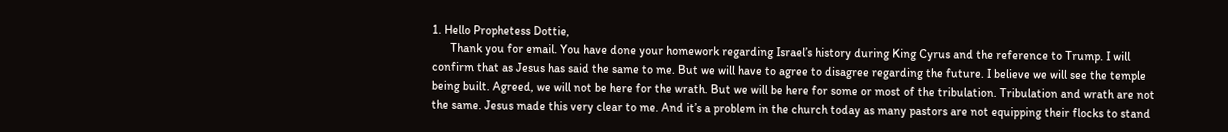1. Hello Prophetess Dottie,
      Thank you for email. You have done your homework regarding Israel’s history during King Cyrus and the reference to Trump. I will confirm that as Jesus has said the same to me. But we will have to agree to disagree regarding the future. I believe we will see the temple being built. Agreed, we will not be here for the wrath. But we will be here for some or most of the tribulation. Tribulation and wrath are not the same. Jesus made this very clear to me. And it’s a problem in the church today as many pastors are not equipping their flocks to stand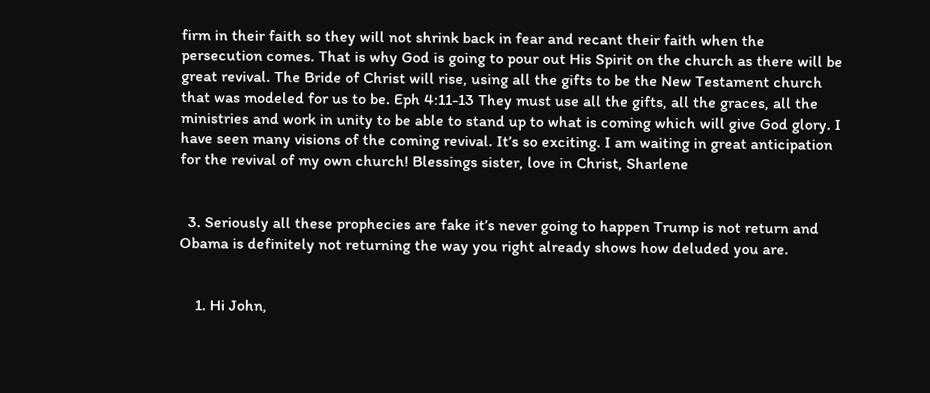firm in their faith so they will not shrink back in fear and recant their faith when the persecution comes. That is why God is going to pour out His Spirit on the church as there will be great revival. The Bride of Christ will rise, using all the gifts to be the New Testament church that was modeled for us to be. Eph 4:11-13 They must use all the gifts, all the graces, all the ministries and work in unity to be able to stand up to what is coming which will give God glory. I have seen many visions of the coming revival. It’s so exciting. I am waiting in great anticipation for the revival of my own church! Blessings sister, love in Christ, Sharlene


  3. Seriously all these prophecies are fake it’s never going to happen Trump is not return and Obama is definitely not returning the way you right already shows how deluded you are.


    1. Hi John,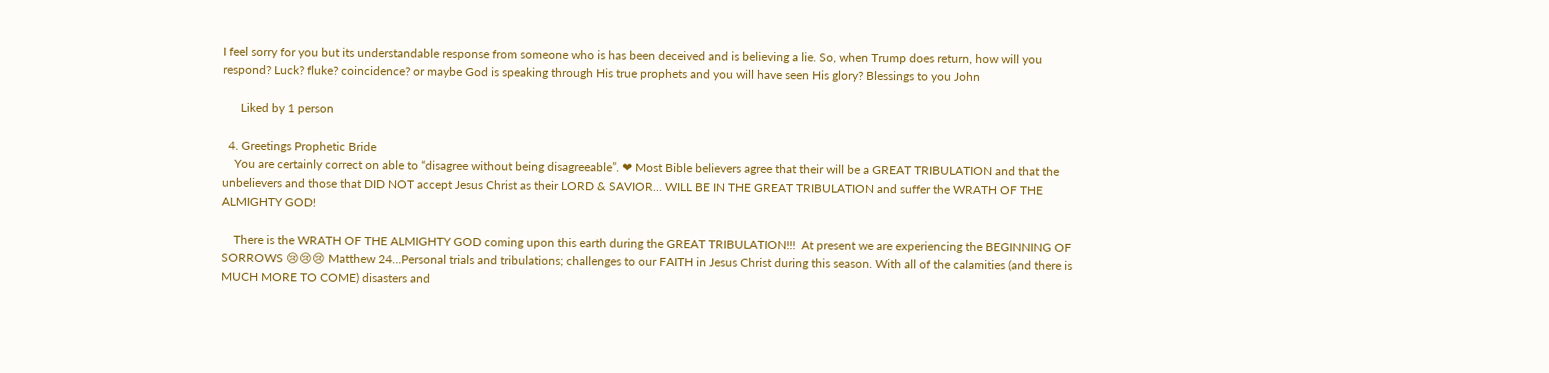I feel sorry for you but its understandable response from someone who is has been deceived and is believing a lie. So, when Trump does return, how will you respond? Luck? fluke? coincidence? or maybe God is speaking through His true prophets and you will have seen His glory? Blessings to you John

      Liked by 1 person

  4. Greetings Prophetic Bride
    You are certainly correct on able to “disagree without being disagreeable”. ❤ Most Bible believers agree that their will be a GREAT TRIBULATION and that the unbelievers and those that DID NOT accept Jesus Christ as their LORD & SAVIOR… WILL BE IN THE GREAT TRIBULATION and suffer the WRATH OF THE ALMIGHTY GOD!

    There is the WRATH OF THE ALMIGHTY GOD coming upon this earth during the GREAT TRIBULATION!!!  At present we are experiencing the BEGINNING OF SORROWS 😢😢😢 Matthew 24…Personal trials and tribulations; challenges to our FAITH in Jesus Christ during this season. With all of the calamities (and there is MUCH MORE TO COME) disasters and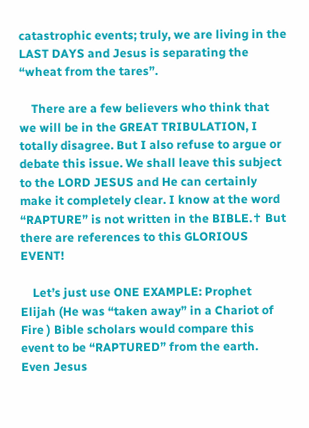catastrophic events; truly, we are living in the LAST DAYS and Jesus is separating the “wheat from the tares”.

    There are a few believers who think that we will be in the GREAT TRIBULATION, I totally disagree. But I also refuse to argue or debate this issue. We shall leave this subject to the LORD JESUS and He can certainly make it completely clear. I know at the word “RAPTURE” is not written in the BIBLE.✝ But there are references to this GLORIOUS EVENT!

    Let’s just use ONE EXAMPLE: Prophet Elijah (He was “taken away” in a Chariot of Fire ) Bible scholars would compare this event to be “RAPTURED” from the earth. Even Jesus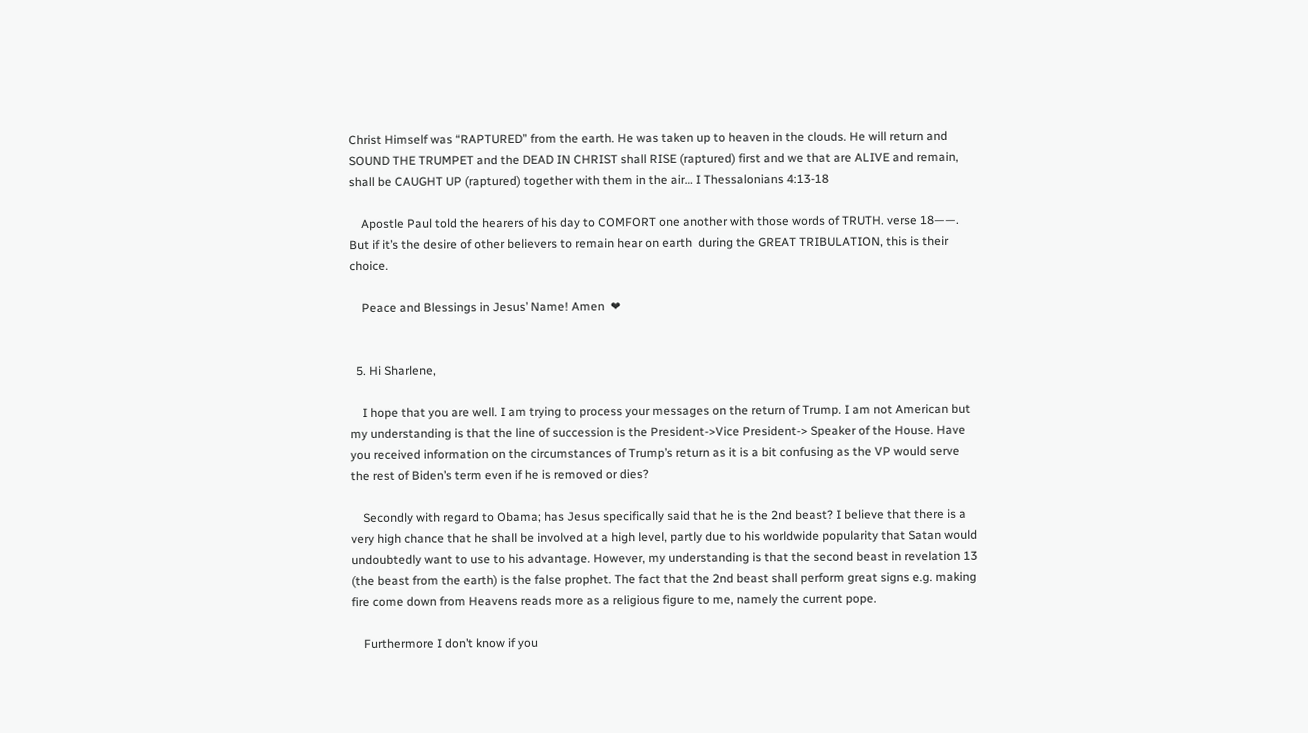Christ Himself was “RAPTURED” from the earth. He was taken up to heaven in the clouds. He will return and SOUND THE TRUMPET and the DEAD IN CHRIST shall RISE (raptured) first and we that are ALIVE and remain, shall be CAUGHT UP (raptured) together with them in the air… I Thessalonians 4:13-18

    Apostle Paul told the hearers of his day to COMFORT one another with those words of TRUTH. verse 18——. But if it’s the desire of other believers to remain hear on earth  during the GREAT TRIBULATION, this is their choice.

    Peace and Blessings in Jesus’ Name! Amen  ❤


  5. Hi Sharlene,

    I hope that you are well. I am trying to process your messages on the return of Trump. I am not American but my understanding is that the line of succession is the President->Vice President-> Speaker of the House. Have you received information on the circumstances of Trump’s return as it is a bit confusing as the VP would serve the rest of Biden’s term even if he is removed or dies?

    Secondly with regard to Obama; has Jesus specifically said that he is the 2nd beast? I believe that there is a very high chance that he shall be involved at a high level, partly due to his worldwide popularity that Satan would undoubtedly want to use to his advantage. However, my understanding is that the second beast in revelation 13 (the beast from the earth) is the false prophet. The fact that the 2nd beast shall perform great signs e.g. making fire come down from Heavens reads more as a religious figure to me, namely the current pope.

    Furthermore I don’t know if you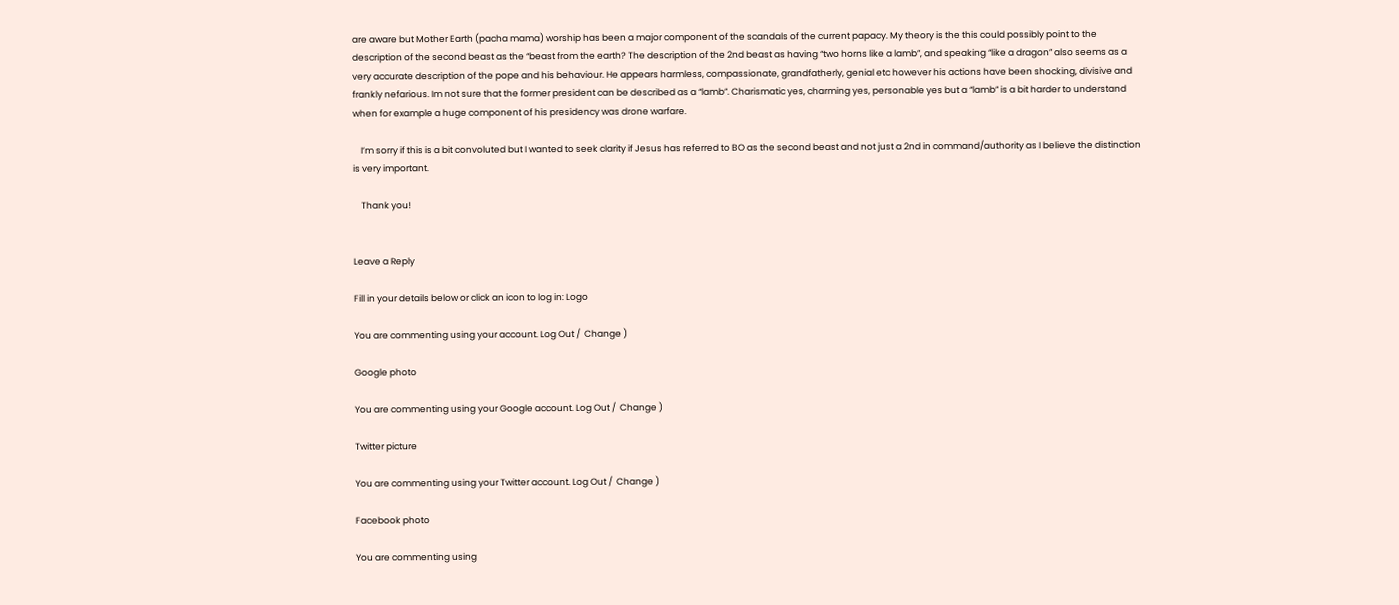are aware but Mother Earth (pacha mama) worship has been a major component of the scandals of the current papacy. My theory is the this could possibly point to the description of the second beast as the “beast from the earth? The description of the 2nd beast as having “two horns like a lamb”, and speaking “like a dragon” also seems as a very accurate description of the pope and his behaviour. He appears harmless, compassionate, grandfatherly, genial etc however his actions have been shocking, divisive and frankly nefarious. Im not sure that the former president can be described as a “lamb”. Charismatic yes, charming yes, personable yes but a “lamb” is a bit harder to understand when for example a huge component of his presidency was drone warfare.

    I’m sorry if this is a bit convoluted but I wanted to seek clarity if Jesus has referred to BO as the second beast and not just a 2nd in command/authority as I believe the distinction is very important.

    Thank you!


Leave a Reply

Fill in your details below or click an icon to log in: Logo

You are commenting using your account. Log Out /  Change )

Google photo

You are commenting using your Google account. Log Out /  Change )

Twitter picture

You are commenting using your Twitter account. Log Out /  Change )

Facebook photo

You are commenting using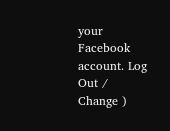your Facebook account. Log Out /  Change )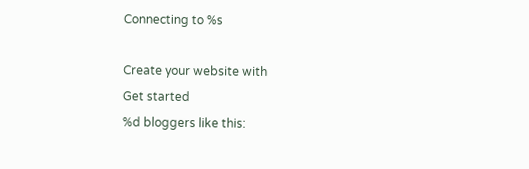Connecting to %s

Create your website with
Get started
%d bloggers like this: